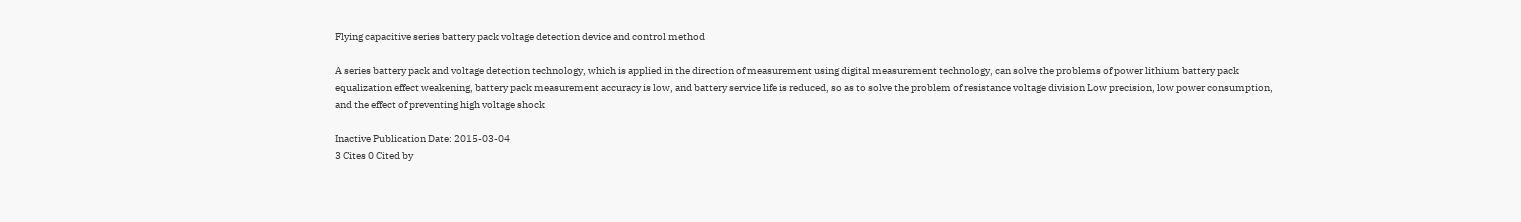Flying capacitive series battery pack voltage detection device and control method

A series battery pack and voltage detection technology, which is applied in the direction of measurement using digital measurement technology, can solve the problems of power lithium battery pack equalization effect weakening, battery pack measurement accuracy is low, and battery service life is reduced, so as to solve the problem of resistance voltage division Low precision, low power consumption, and the effect of preventing high voltage shock

Inactive Publication Date: 2015-03-04
3 Cites 0 Cited by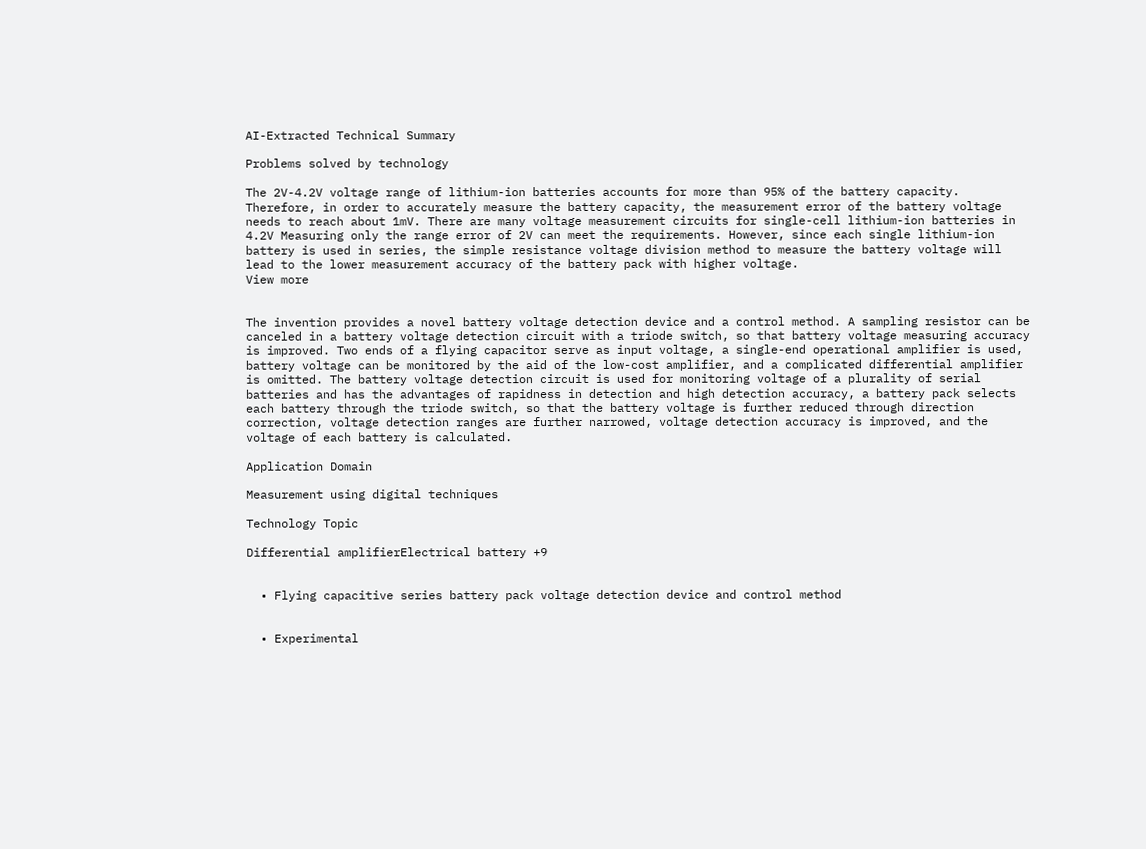AI-Extracted Technical Summary

Problems solved by technology

The 2V-4.2V voltage range of lithium-ion batteries accounts for more than 95% of the battery capacity. Therefore, in order to accurately measure the battery capacity, the measurement error of the battery voltage needs to reach about 1mV. There are many voltage measurement circuits for single-cell lithium-ion batteries in 4.2V Measuring only the range error of 2V can meet the requirements. However, since each single lithium-ion battery is used in series, the simple resistance voltage division method to measure the battery voltage will lead to the lower measurement accuracy of the battery pack with higher voltage.
View more


The invention provides a novel battery voltage detection device and a control method. A sampling resistor can be canceled in a battery voltage detection circuit with a triode switch, so that battery voltage measuring accuracy is improved. Two ends of a flying capacitor serve as input voltage, a single-end operational amplifier is used, battery voltage can be monitored by the aid of the low-cost amplifier, and a complicated differential amplifier is omitted. The battery voltage detection circuit is used for monitoring voltage of a plurality of serial batteries and has the advantages of rapidness in detection and high detection accuracy, a battery pack selects each battery through the triode switch, so that the battery voltage is further reduced through direction correction, voltage detection ranges are further narrowed, voltage detection accuracy is improved, and the voltage of each battery is calculated.

Application Domain

Measurement using digital techniques

Technology Topic

Differential amplifierElectrical battery +9


  • Flying capacitive series battery pack voltage detection device and control method


  • Experimental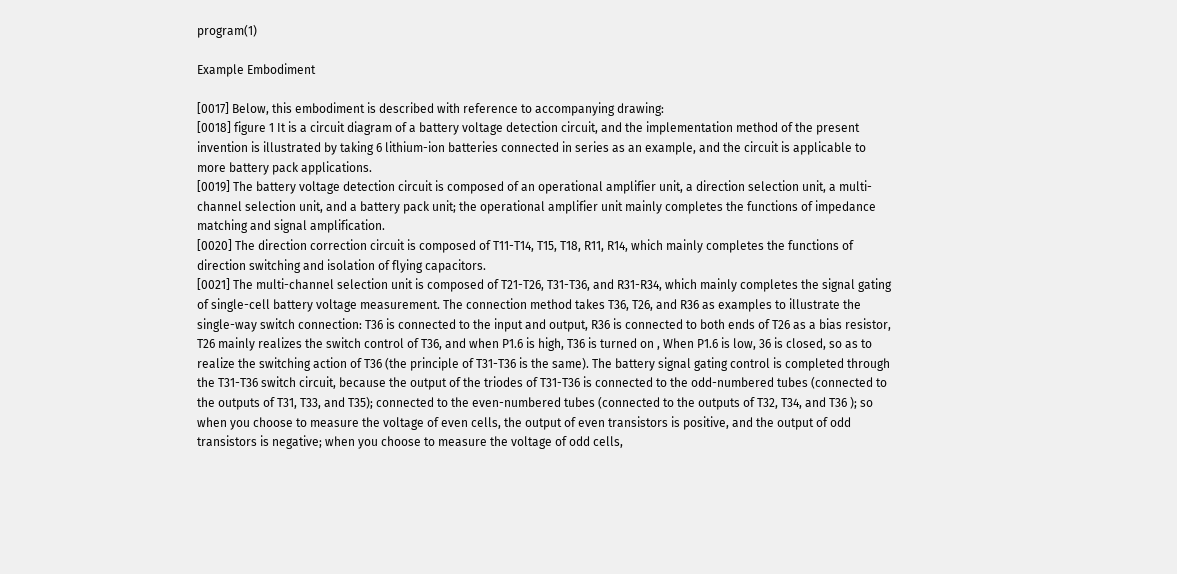program(1)

Example Embodiment

[0017] Below, this embodiment is described with reference to accompanying drawing:
[0018] figure 1 It is a circuit diagram of a battery voltage detection circuit, and the implementation method of the present invention is illustrated by taking 6 lithium-ion batteries connected in series as an example, and the circuit is applicable to more battery pack applications.
[0019] The battery voltage detection circuit is composed of an operational amplifier unit, a direction selection unit, a multi-channel selection unit, and a battery pack unit; the operational amplifier unit mainly completes the functions of impedance matching and signal amplification.
[0020] The direction correction circuit is composed of T11-T14, T15, T18, R11, R14, which mainly completes the functions of direction switching and isolation of flying capacitors.
[0021] The multi-channel selection unit is composed of T21-T26, T31-T36, and R31-R34, which mainly completes the signal gating of single-cell battery voltage measurement. The connection method takes T36, T26, and R36 as examples to illustrate the single-way switch connection: T36 is connected to the input and output, R36 is connected to both ends of T26 as a bias resistor, T26 mainly realizes the switch control of T36, and when P1.6 is high, T36 is turned on , When P1.6 is low, 36 is closed, so as to realize the switching action of T36 (the principle of T31-T36 is the same). The battery signal gating control is completed through the T31-T36 switch circuit, because the output of the triodes of T31-T36 is connected to the odd-numbered tubes (connected to the outputs of T31, T33, and T35); connected to the even-numbered tubes (connected to the outputs of T32, T34, and T36 ); so when you choose to measure the voltage of even cells, the output of even transistors is positive, and the output of odd transistors is negative; when you choose to measure the voltage of odd cells,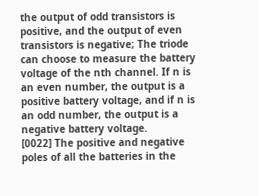the output of odd transistors is positive, and the output of even transistors is negative; The triode can choose to measure the battery voltage of the nth channel. If n is an even number, the output is a positive battery voltage, and if n is an odd number, the output is a negative battery voltage.
[0022] The positive and negative poles of all the batteries in the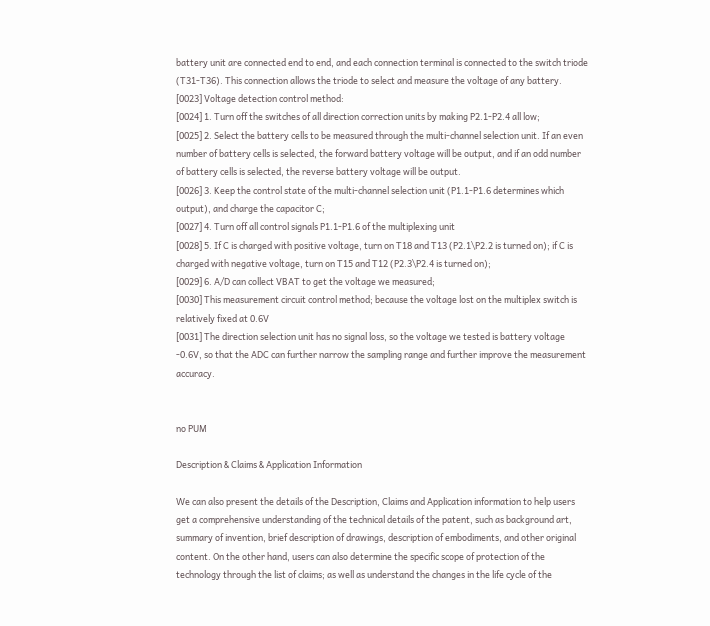battery unit are connected end to end, and each connection terminal is connected to the switch triode (T31-T36). This connection allows the triode to select and measure the voltage of any battery.
[0023] Voltage detection control method:
[0024] 1. Turn off the switches of all direction correction units by making P2.1-P2.4 all low;
[0025] 2. Select the battery cells to be measured through the multi-channel selection unit. If an even number of battery cells is selected, the forward battery voltage will be output, and if an odd number of battery cells is selected, the reverse battery voltage will be output.
[0026] 3. Keep the control state of the multi-channel selection unit (P1.1-P1.6 determines which output), and charge the capacitor C;
[0027] 4. Turn off all control signals P1.1-P1.6 of the multiplexing unit
[0028] 5. If C is charged with positive voltage, turn on T18 and T13 (P2.1\P2.2 is turned on); if C is charged with negative voltage, turn on T15 and T12 (P2.3\P2.4 is turned on);
[0029] 6. A/D can collect VBAT to get the voltage we measured;
[0030] This measurement circuit control method; because the voltage lost on the multiplex switch is relatively fixed at 0.6V
[0031] The direction selection unit has no signal loss, so the voltage we tested is battery voltage -0.6V, so that the ADC can further narrow the sampling range and further improve the measurement accuracy.


no PUM

Description & Claims & Application Information

We can also present the details of the Description, Claims and Application information to help users get a comprehensive understanding of the technical details of the patent, such as background art, summary of invention, brief description of drawings, description of embodiments, and other original content. On the other hand, users can also determine the specific scope of protection of the technology through the list of claims; as well as understand the changes in the life cycle of the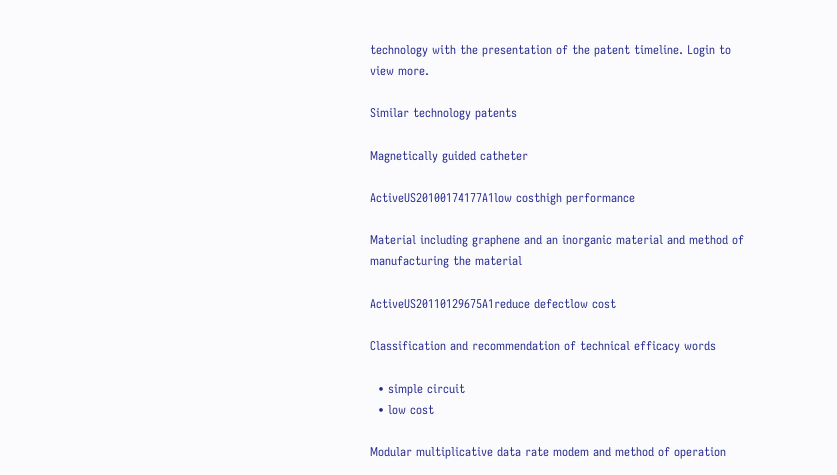technology with the presentation of the patent timeline. Login to view more.

Similar technology patents

Magnetically guided catheter

ActiveUS20100174177A1low costhigh performance

Material including graphene and an inorganic material and method of manufacturing the material

ActiveUS20110129675A1reduce defectlow cost

Classification and recommendation of technical efficacy words

  • simple circuit
  • low cost

Modular multiplicative data rate modem and method of operation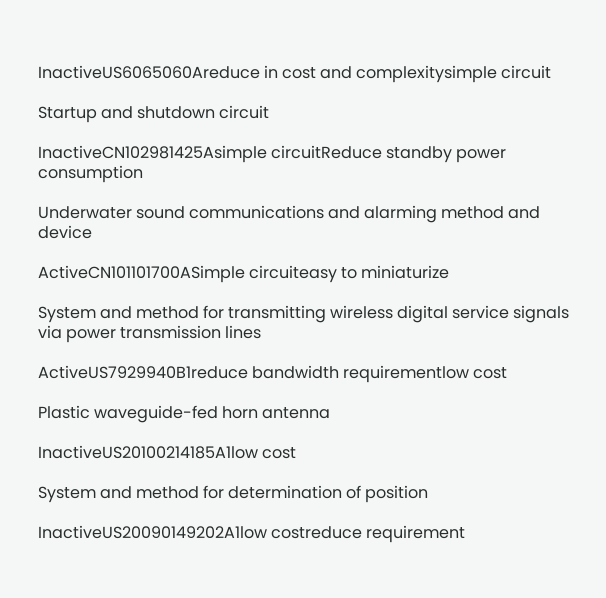InactiveUS6065060Areduce in cost and complexitysimple circuit

Startup and shutdown circuit

InactiveCN102981425Asimple circuitReduce standby power consumption

Underwater sound communications and alarming method and device

ActiveCN101101700ASimple circuiteasy to miniaturize

System and method for transmitting wireless digital service signals via power transmission lines

ActiveUS7929940B1reduce bandwidth requirementlow cost

Plastic waveguide-fed horn antenna

InactiveUS20100214185A1low cost

System and method for determination of position

InactiveUS20090149202A1low costreduce requirement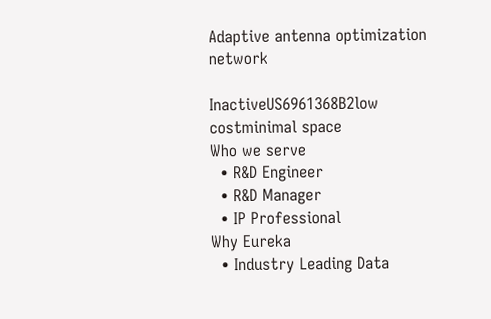Adaptive antenna optimization network

InactiveUS6961368B2low costminimal space
Who we serve
  • R&D Engineer
  • R&D Manager
  • IP Professional
Why Eureka
  • Industry Leading Data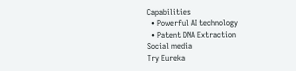Capabilities
  • Powerful AI technology
  • Patent DNA Extraction
Social media
Try Eureka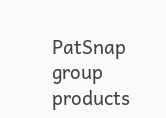PatSnap group products